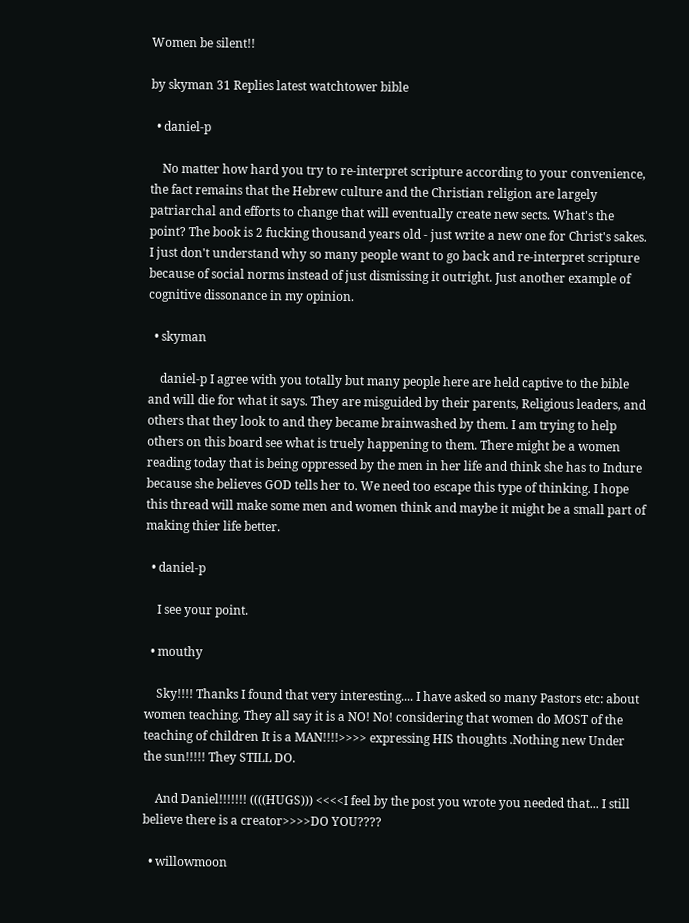Women be silent!!

by skyman 31 Replies latest watchtower bible

  • daniel-p

    No matter how hard you try to re-interpret scripture according to your convenience, the fact remains that the Hebrew culture and the Christian religion are largely patriarchal and efforts to change that will eventually create new sects. What's the point? The book is 2 fucking thousand years old - just write a new one for Christ's sakes. I just don't understand why so many people want to go back and re-interpret scripture because of social norms instead of just dismissing it outright. Just another example of cognitive dissonance in my opinion.

  • skyman

    daniel-p I agree with you totally but many people here are held captive to the bible and will die for what it says. They are misguided by their parents, Religious leaders, and others that they look to and they became brainwashed by them. I am trying to help others on this board see what is truely happening to them. There might be a women reading today that is being oppressed by the men in her life and think she has to Indure because she believes GOD tells her to. We need too escape this type of thinking. I hope this thread will make some men and women think and maybe it might be a small part of making thier life better.

  • daniel-p

    I see your point.

  • mouthy

    Sky!!!! Thanks I found that very interesting.... I have asked so many Pastors etc: about women teaching. They all say it is a NO! No! considering that women do MOST of the teaching of children It is a MAN!!!!>>>> expressing HIS thoughts .Nothing new Under the sun!!!!! They STILL DO.

    And Daniel!!!!!!! ((((HUGS))) <<<<I feel by the post you wrote you needed that... I still believe there is a creator>>>>DO YOU????

  • willowmoon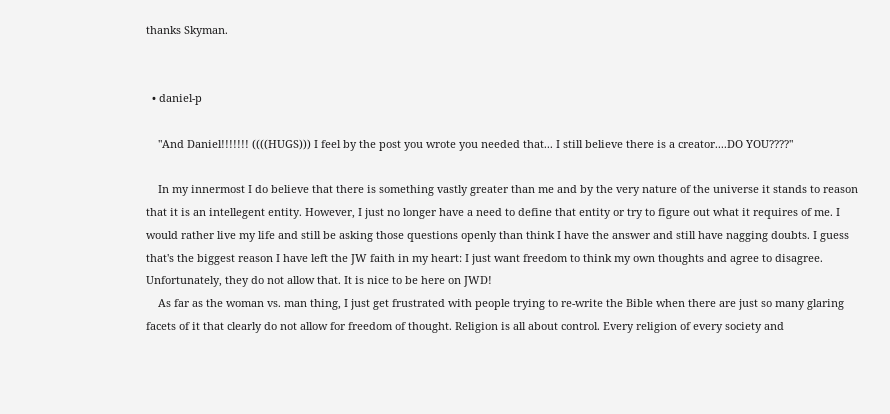thanks Skyman.


  • daniel-p

    "And Daniel!!!!!!! ((((HUGS))) I feel by the post you wrote you needed that... I still believe there is a creator....DO YOU????"

    In my innermost I do believe that there is something vastly greater than me and by the very nature of the universe it stands to reason that it is an intellegent entity. However, I just no longer have a need to define that entity or try to figure out what it requires of me. I would rather live my life and still be asking those questions openly than think I have the answer and still have nagging doubts. I guess that's the biggest reason I have left the JW faith in my heart: I just want freedom to think my own thoughts and agree to disagree. Unfortunately, they do not allow that. It is nice to be here on JWD!
    As far as the woman vs. man thing, I just get frustrated with people trying to re-write the Bible when there are just so many glaring facets of it that clearly do not allow for freedom of thought. Religion is all about control. Every religion of every society and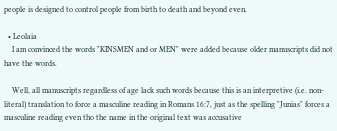people is designed to control people from birth to death and beyond even.

  • Leolaia
    I am convinced the words "KINSMEN and or MEN" were added because older manuscripts did not have the words.

    Well, all manuscripts regardless of age lack such words because this is an interpretive (i.e. non-literal) translation to force a masculine reading in Romans 16:7, just as the spelling "Junias" forces a masculine reading even tho the name in the original text was accusative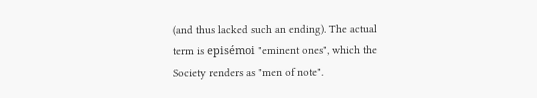(and thus lacked such an ending). The actual term is episémoi "eminent ones", which the Society renders as "men of note".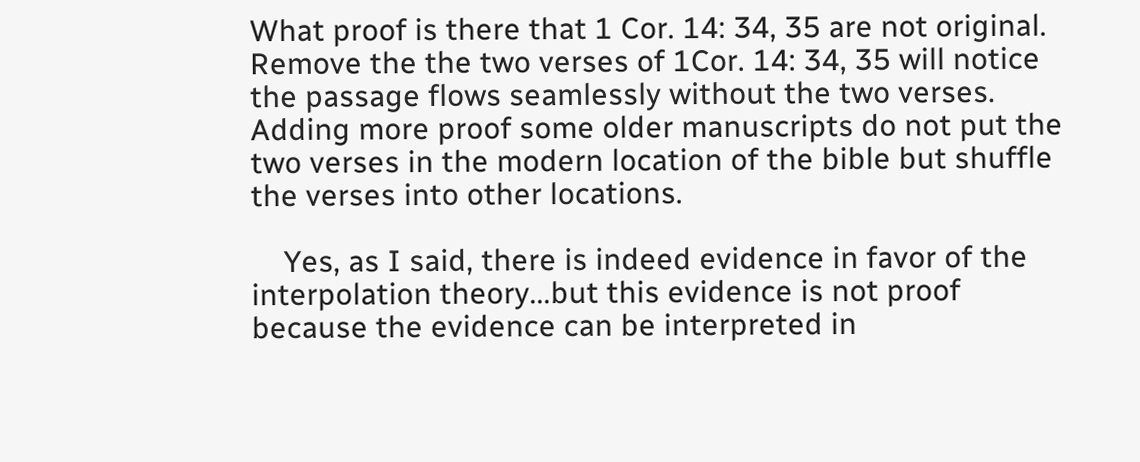What proof is there that 1 Cor. 14: 34, 35 are not original. Remove the the two verses of 1Cor. 14: 34, 35 will notice the passage flows seamlessly without the two verses. Adding more proof some older manuscripts do not put the two verses in the modern location of the bible but shuffle the verses into other locations.

    Yes, as I said, there is indeed evidence in favor of the interpolation theory...but this evidence is not proof because the evidence can be interpreted in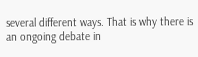several different ways. That is why there is an ongoing debate in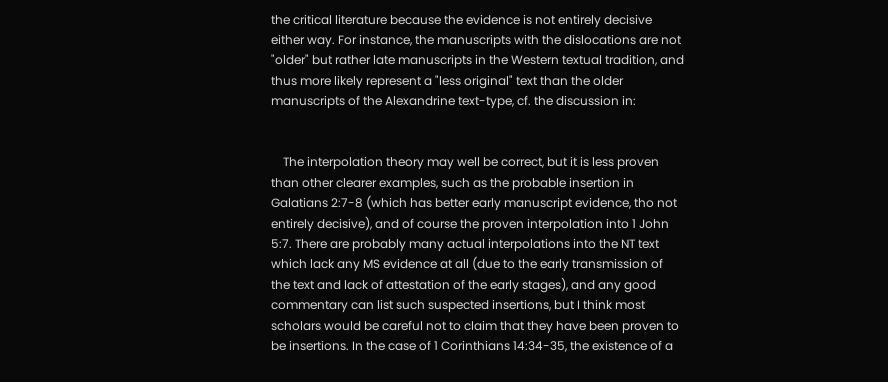the critical literature because the evidence is not entirely decisive either way. For instance, the manuscripts with the dislocations are not "older" but rather late manuscripts in the Western textual tradition, and thus more likely represent a "less original" text than the older manuscripts of the Alexandrine text-type, cf. the discussion in:


    The interpolation theory may well be correct, but it is less proven than other clearer examples, such as the probable insertion in Galatians 2:7-8 (which has better early manuscript evidence, tho not entirely decisive), and of course the proven interpolation into 1 John 5:7. There are probably many actual interpolations into the NT text which lack any MS evidence at all (due to the early transmission of the text and lack of attestation of the early stages), and any good commentary can list such suspected insertions, but I think most scholars would be careful not to claim that they have been proven to be insertions. In the case of 1 Corinthians 14:34-35, the existence of a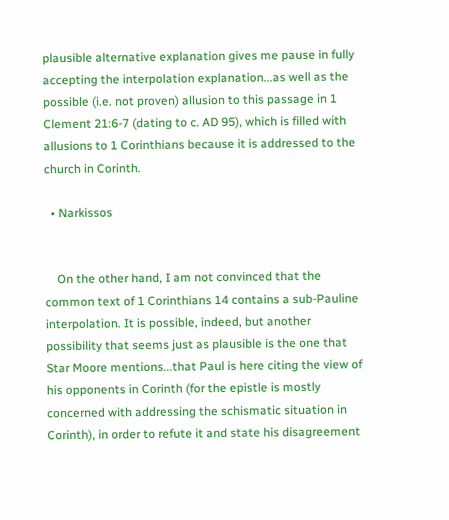plausible alternative explanation gives me pause in fully accepting the interpolation explanation...as well as the possible (i.e. not proven) allusion to this passage in 1 Clement 21:6-7 (dating to c. AD 95), which is filled with allusions to 1 Corinthians because it is addressed to the church in Corinth.

  • Narkissos


    On the other hand, I am not convinced that the common text of 1 Corinthians 14 contains a sub-Pauline interpolation. It is possible, indeed, but another possibility that seems just as plausible is the one that Star Moore mentions...that Paul is here citing the view of his opponents in Corinth (for the epistle is mostly concerned with addressing the schismatic situation in Corinth), in order to refute it and state his disagreement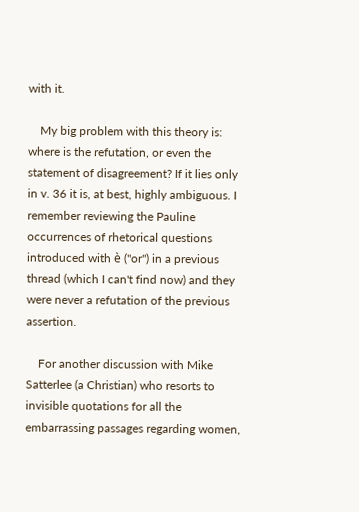with it.

    My big problem with this theory is: where is the refutation, or even the statement of disagreement? If it lies only in v. 36 it is, at best, highly ambiguous. I remember reviewing the Pauline occurrences of rhetorical questions introduced with è ("or") in a previous thread (which I can't find now) and they were never a refutation of the previous assertion.

    For another discussion with Mike Satterlee (a Christian) who resorts to invisible quotations for all the embarrassing passages regarding women,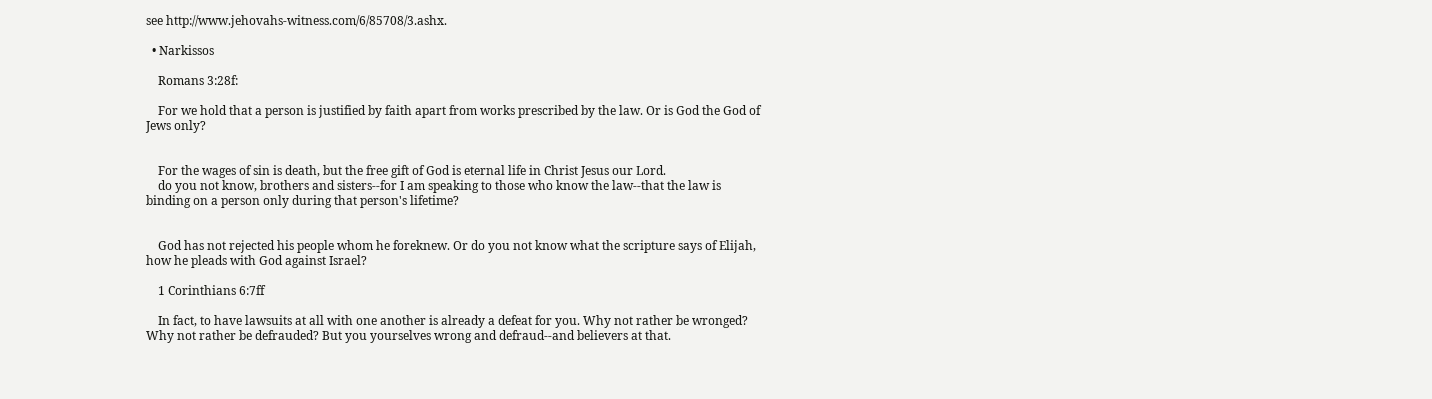see http://www.jehovahs-witness.com/6/85708/3.ashx.

  • Narkissos

    Romans 3:28f:

    For we hold that a person is justified by faith apart from works prescribed by the law. Or is God the God of Jews only?


    For the wages of sin is death, but the free gift of God is eternal life in Christ Jesus our Lord.
    do you not know, brothers and sisters--for I am speaking to those who know the law--that the law is binding on a person only during that person's lifetime?


    God has not rejected his people whom he foreknew. Or do you not know what the scripture says of Elijah, how he pleads with God against Israel?

    1 Corinthians 6:7ff

    In fact, to have lawsuits at all with one another is already a defeat for you. Why not rather be wronged? Why not rather be defrauded? But you yourselves wrong and defraud--and believers at that.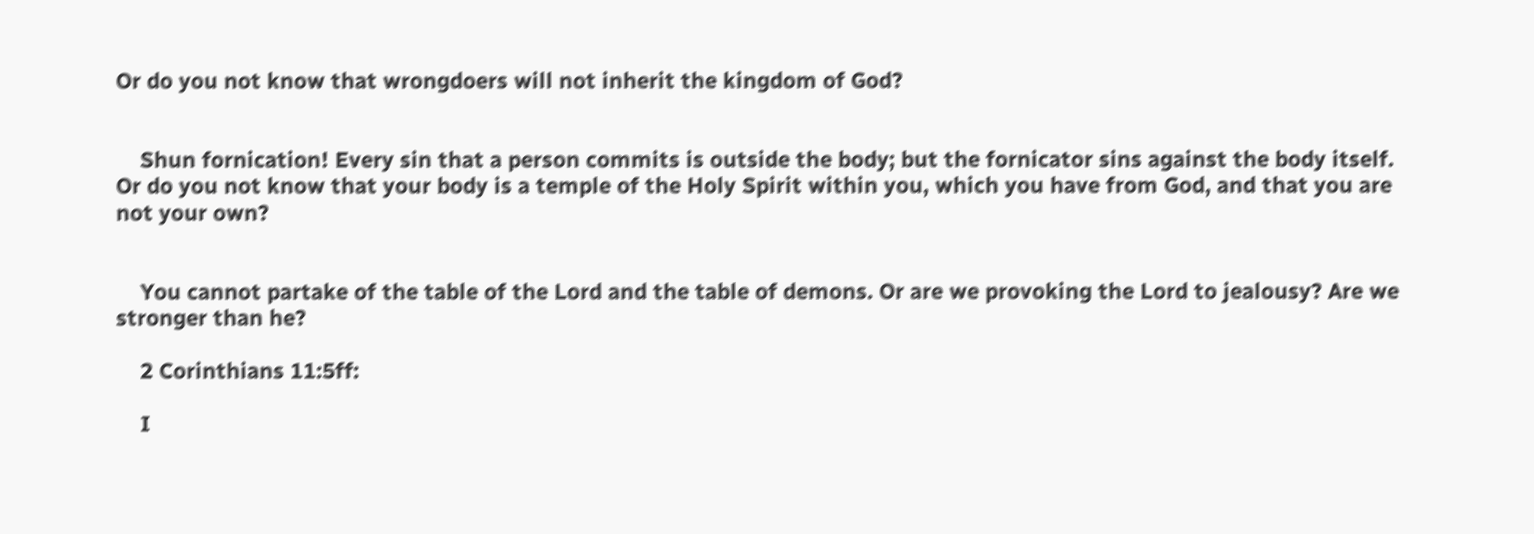Or do you not know that wrongdoers will not inherit the kingdom of God?


    Shun fornication! Every sin that a person commits is outside the body; but the fornicator sins against the body itself. Or do you not know that your body is a temple of the Holy Spirit within you, which you have from God, and that you are not your own?


    You cannot partake of the table of the Lord and the table of demons. Or are we provoking the Lord to jealousy? Are we stronger than he?

    2 Corinthians 11:5ff:

    I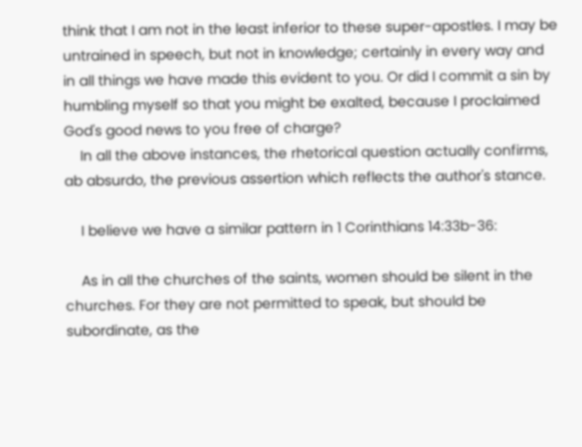think that I am not in the least inferior to these super-apostles. I may be untrained in speech, but not in knowledge; certainly in every way and in all things we have made this evident to you. Or did I commit a sin by humbling myself so that you might be exalted, because I proclaimed God's good news to you free of charge?
    In all the above instances, the rhetorical question actually confirms, ab absurdo, the previous assertion which reflects the author's stance.

    I believe we have a similar pattern in 1 Corinthians 14:33b-36:

    As in all the churches of the saints, women should be silent in the churches. For they are not permitted to speak, but should be subordinate, as the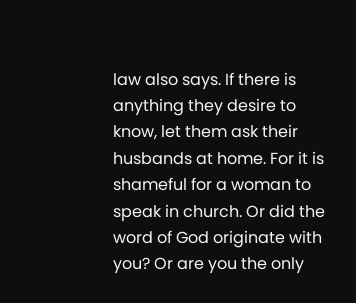law also says. If there is anything they desire to know, let them ask their husbands at home. For it is shameful for a woman to speak in church. Or did the word of God originate with you? Or are you the only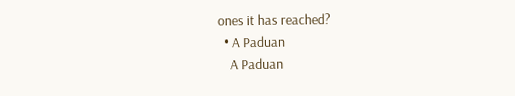ones it has reached?
  • A Paduan
    A Paduan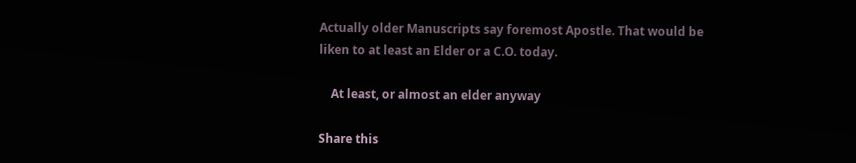Actually older Manuscripts say foremost Apostle. That would be liken to at least an Elder or a C.O. today.

    At least, or almost an elder anyway

Share this